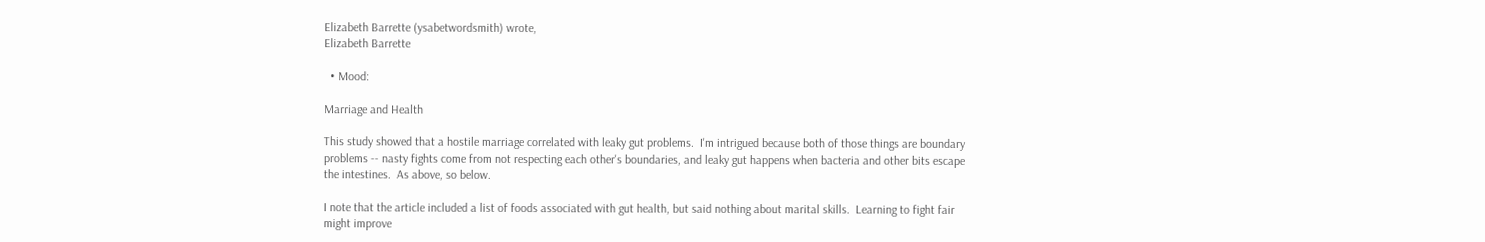Elizabeth Barrette (ysabetwordsmith) wrote,
Elizabeth Barrette

  • Mood:

Marriage and Health

This study showed that a hostile marriage correlated with leaky gut problems.  I'm intrigued because both of those things are boundary problems -- nasty fights come from not respecting each other's boundaries, and leaky gut happens when bacteria and other bits escape the intestines.  As above, so below.

I note that the article included a list of foods associated with gut health, but said nothing about marital skills.  Learning to fight fair might improve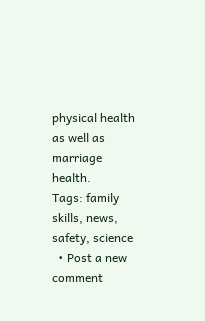physical health as well as marriage health.
Tags: family skills, news, safety, science
  • Post a new comment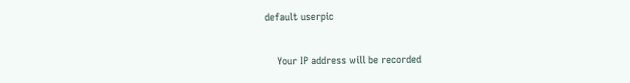default userpic

    Your IP address will be recorded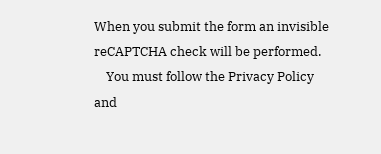When you submit the form an invisible reCAPTCHA check will be performed.
    You must follow the Privacy Policy and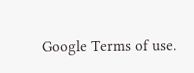Google Terms of use.